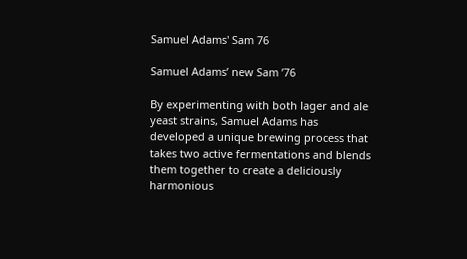Samuel Adams' Sam 76

Samuel Adams’ new Sam ’76

By experimenting with both lager and ale yeast strains, Samuel Adams has developed a unique brewing process that takes two active fermentations and blends them together to create a deliciously harmonious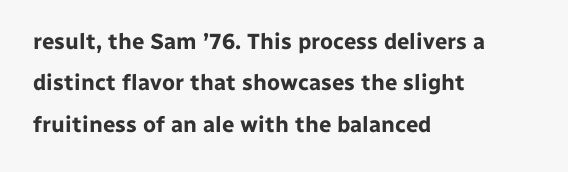result, the Sam ’76. This process delivers a distinct flavor that showcases the slight fruitiness of an ale with the balanced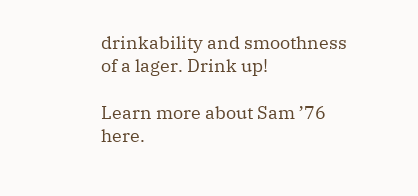drinkability and smoothness of a lager. Drink up!

Learn more about Sam ’76 here.